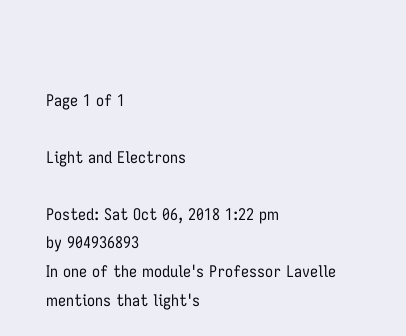Page 1 of 1

Light and Electrons

Posted: Sat Oct 06, 2018 1:22 pm
by 904936893
In one of the module's Professor Lavelle mentions that light's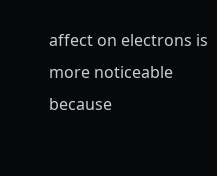affect on electrons is more noticeable because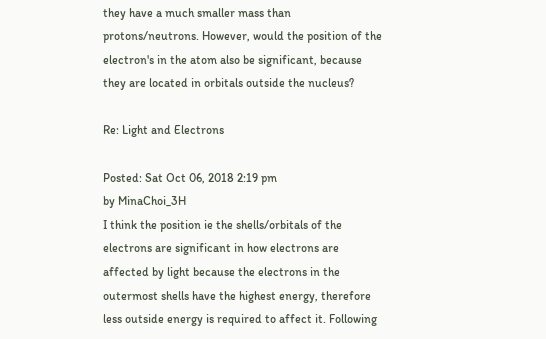they have a much smaller mass than protons/neutrons. However, would the position of the electron's in the atom also be significant, because they are located in orbitals outside the nucleus?

Re: Light and Electrons

Posted: Sat Oct 06, 2018 2:19 pm
by MinaChoi_3H
I think the position ie the shells/orbitals of the electrons are significant in how electrons are affected by light because the electrons in the outermost shells have the highest energy, therefore less outside energy is required to affect it. Following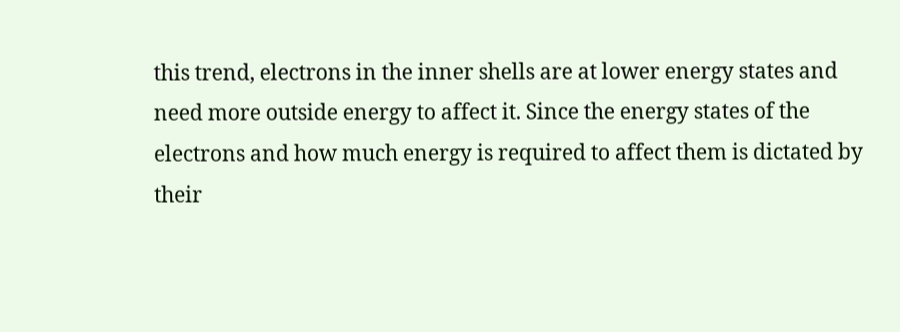this trend, electrons in the inner shells are at lower energy states and need more outside energy to affect it. Since the energy states of the electrons and how much energy is required to affect them is dictated by their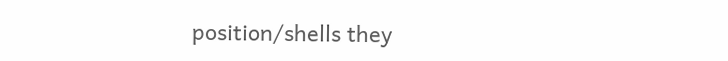position/shells they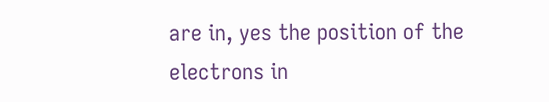are in, yes the position of the electrons in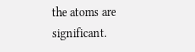the atoms are significant.